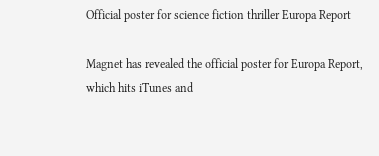Official poster for science fiction thriller Europa Report

Magnet has revealed the official poster for Europa Report, which hits iTunes and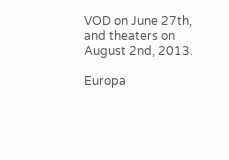VOD on June 27th, and theaters on August 2nd, 2013.

Europa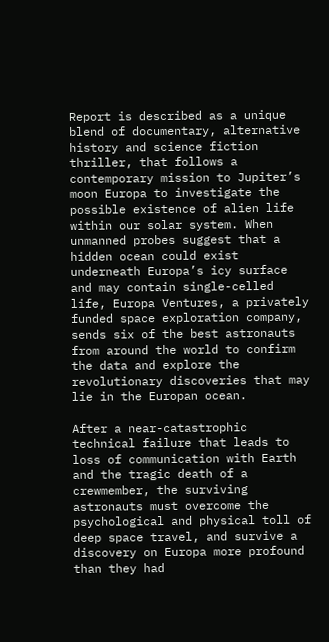Report is described as a unique blend of documentary, alternative history and science fiction thriller, that follows a contemporary mission to Jupiter’s moon Europa to investigate the possible existence of alien life within our solar system. When unmanned probes suggest that a hidden ocean could exist underneath Europa’s icy surface and may contain single-celled life, Europa Ventures, a privately funded space exploration company, sends six of the best astronauts from around the world to confirm the data and explore the revolutionary discoveries that may lie in the Europan ocean.

After a near-catastrophic technical failure that leads to loss of communication with Earth and the tragic death of a crewmember, the surviving astronauts must overcome the psychological and physical toll of deep space travel, and survive a discovery on Europa more profound than they had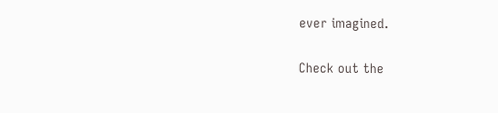ever imagined.

Check out the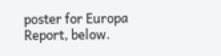poster for Europa Report, below.